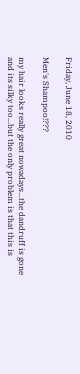Friday, June 18, 2010

Men's Shampoo!???

my hair looks really great nowadays...the dandruff is gone and its silky too...but the only problem is that this is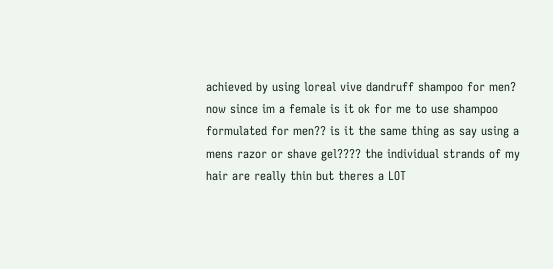achieved by using loreal vive dandruff shampoo for men? now since im a female is it ok for me to use shampoo formulated for men?? is it the same thing as say using a mens razor or shave gel???? the individual strands of my hair are really thin but theres a LOT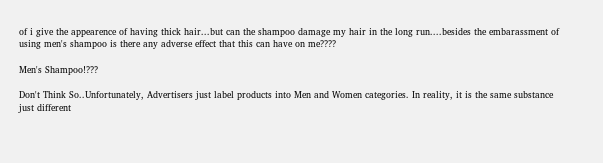of i give the appearence of having thick hair...but can the shampoo damage my hair in the long run....besides the embarassment of using men's shampoo is there any adverse effect that this can have on me????

Men's Shampoo!???

Don't Think So..Unfortunately, Advertisers just label products into Men and Women categories. In reality, it is the same substance just different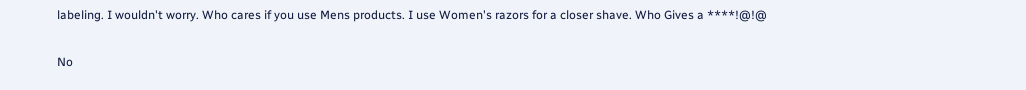labeling. I wouldn't worry. Who cares if you use Mens products. I use Women's razors for a closer shave. Who Gives a ****!@!@

No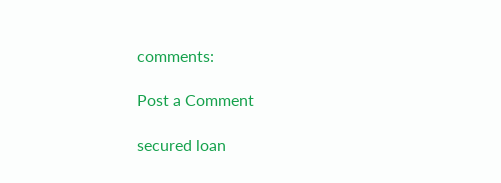comments:

Post a Comment

secured loan